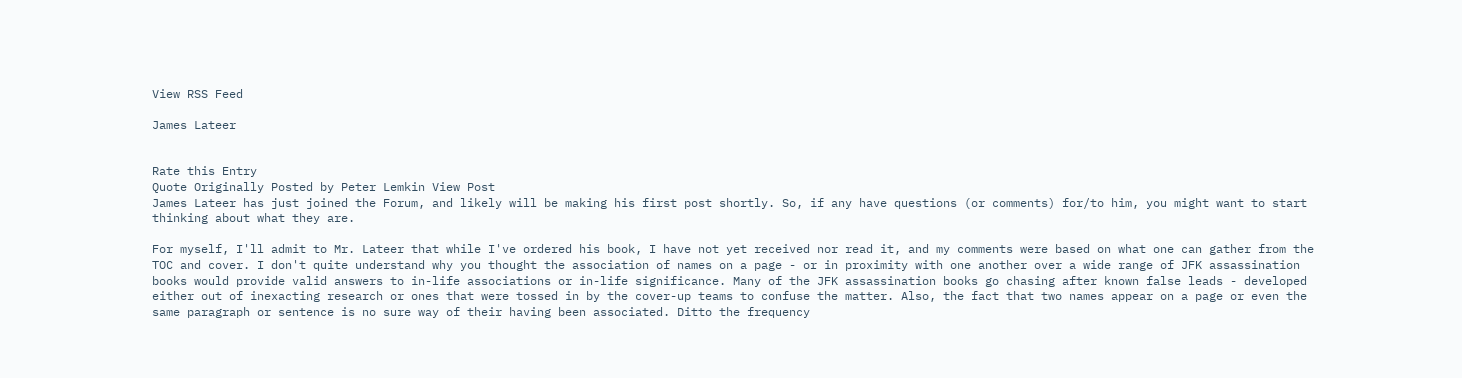View RSS Feed

James Lateer


Rate this Entry
Quote Originally Posted by Peter Lemkin View Post
James Lateer has just joined the Forum, and likely will be making his first post shortly. So, if any have questions (or comments) for/to him, you might want to start thinking about what they are.

For myself, I'll admit to Mr. Lateer that while I've ordered his book, I have not yet received nor read it, and my comments were based on what one can gather from the TOC and cover. I don't quite understand why you thought the association of names on a page - or in proximity with one another over a wide range of JFK assassination books would provide valid answers to in-life associations or in-life significance. Many of the JFK assassination books go chasing after known false leads - developed either out of inexacting research or ones that were tossed in by the cover-up teams to confuse the matter. Also, the fact that two names appear on a page or even the same paragraph or sentence is no sure way of their having been associated. Ditto the frequency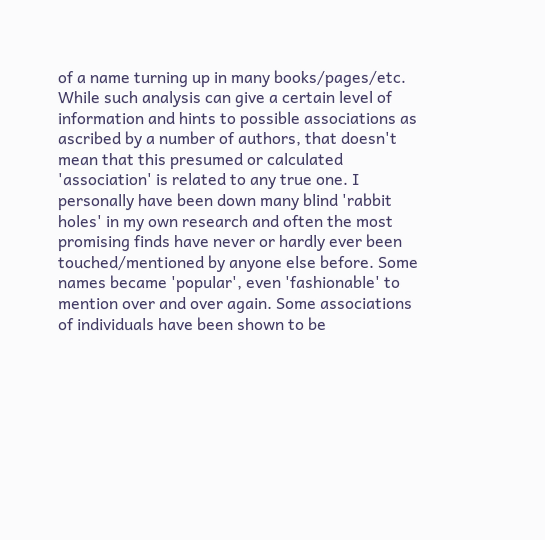of a name turning up in many books/pages/etc. While such analysis can give a certain level of information and hints to possible associations as ascribed by a number of authors, that doesn't mean that this presumed or calculated 'association' is related to any true one. I personally have been down many blind 'rabbit holes' in my own research and often the most promising finds have never or hardly ever been touched/mentioned by anyone else before. Some names became 'popular', even 'fashionable' to mention over and over again. Some associations of individuals have been shown to be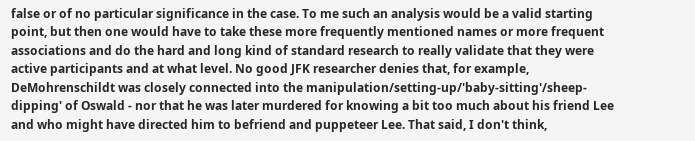false or of no particular significance in the case. To me such an analysis would be a valid starting point, but then one would have to take these more frequently mentioned names or more frequent associations and do the hard and long kind of standard research to really validate that they were active participants and at what level. No good JFK researcher denies that, for example, DeMohrenschildt was closely connected into the manipulation/setting-up/'baby-sitting'/sheep-dipping' of Oswald - nor that he was later murdered for knowing a bit too much about his friend Lee and who might have directed him to befriend and puppeteer Lee. That said, I don't think,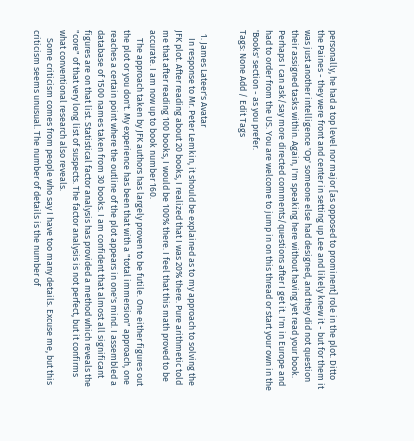personally, he had a top level nor major [as opposed to prominent] role in the plot. Ditto the Paines - they were front and center in setting up Lee and likely knew it - but for them it was just another intelligence 'Op' someone else had designed, and they did not question their assigned tasks within. Again, I'm speaking here without having yet read your book. Perhaps I can ask/say more directed comments/questions after I get it. I'm in Europe and had to order from the US. You are welcome to jump in on this thread or start your own in the 'Books' section - as you prefer.
Tags: None Add / Edit Tags


  1. James Lateer's Avatar
    In response to Mr. Peter Lemkin, it should be explained as to my approach to solving the JFK plot. After reading about 20 books, I realized that I was 20% there. Pure arithmetic told me that after reading 100 books, I would be 100% there. I feel that this math proved to be accurate. I am now up to book number 160.
    The approach taken by JFK authors has largely proven to be futile. One either figures out the plot or you don't. My experience has been that with a "total immersion" approach, one reaches a certain point where the outline of the plot appears in one's mind. I assembled a database of 1500 names taken from 30 books. I am confident that almost all significant figures are on that list. Statistical factor analysis has provided a method which reveals the "core" of that very long list of suspects. The factor analysis is not perfect, but it confirms what conventional research also reveals.
    Some criticism comes from people who say I have too many details. Excuse me, but this criticism seems unusual. The number of details is the number of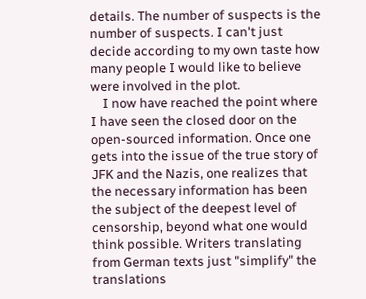details. The number of suspects is the number of suspects. I can't just decide according to my own taste how many people I would like to believe were involved in the plot.
    I now have reached the point where I have seen the closed door on the open-sourced information. Once one gets into the issue of the true story of JFK and the Nazis, one realizes that the necessary information has been the subject of the deepest level of censorship, beyond what one would think possible. Writers translating from German texts just "simplify" the translations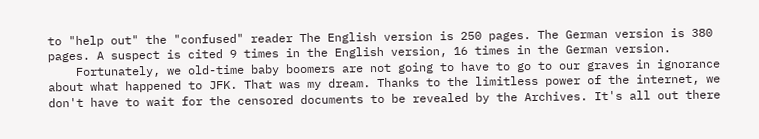to "help out" the "confused" reader The English version is 250 pages. The German version is 380 pages. A suspect is cited 9 times in the English version, 16 times in the German version.
    Fortunately, we old-time baby boomers are not going to have to go to our graves in ignorance about what happened to JFK. That was my dream. Thanks to the limitless power of the internet, we don't have to wait for the censored documents to be revealed by the Archives. It's all out there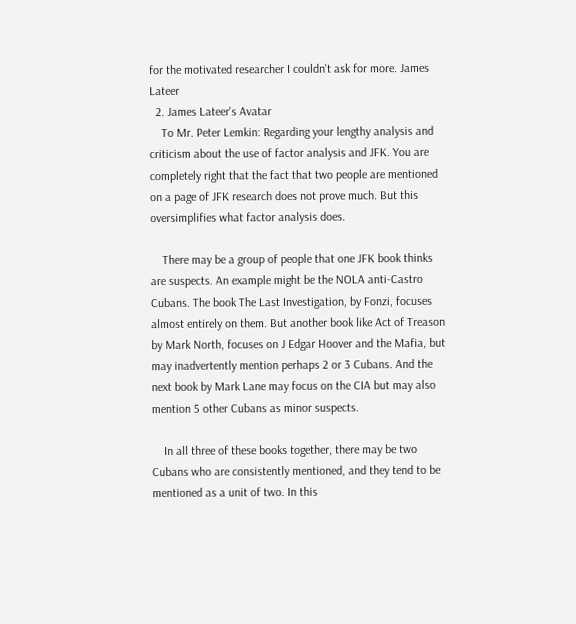for the motivated researcher I couldn't ask for more. James Lateer
  2. James Lateer's Avatar
    To Mr. Peter Lemkin: Regarding your lengthy analysis and criticism about the use of factor analysis and JFK. You are completely right that the fact that two people are mentioned on a page of JFK research does not prove much. But this oversimplifies what factor analysis does.

    There may be a group of people that one JFK book thinks are suspects. An example might be the NOLA anti-Castro Cubans. The book The Last Investigation, by Fonzi, focuses almost entirely on them. But another book like Act of Treason by Mark North, focuses on J Edgar Hoover and the Mafia, but may inadvertently mention perhaps 2 or 3 Cubans. And the next book by Mark Lane may focus on the CIA but may also mention 5 other Cubans as minor suspects.

    In all three of these books together, there may be two Cubans who are consistently mentioned, and they tend to be mentioned as a unit of two. In this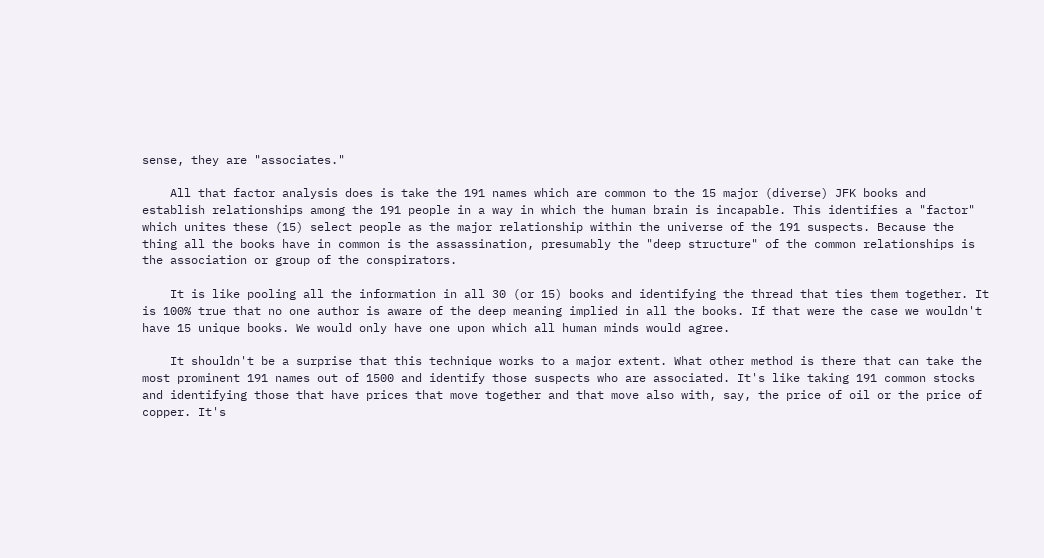sense, they are "associates."

    All that factor analysis does is take the 191 names which are common to the 15 major (diverse) JFK books and establish relationships among the 191 people in a way in which the human brain is incapable. This identifies a "factor" which unites these (15) select people as the major relationship within the universe of the 191 suspects. Because the thing all the books have in common is the assassination, presumably the "deep structure" of the common relationships is the association or group of the conspirators.

    It is like pooling all the information in all 30 (or 15) books and identifying the thread that ties them together. It is 100% true that no one author is aware of the deep meaning implied in all the books. If that were the case we wouldn't have 15 unique books. We would only have one upon which all human minds would agree.

    It shouldn't be a surprise that this technique works to a major extent. What other method is there that can take the most prominent 191 names out of 1500 and identify those suspects who are associated. It's like taking 191 common stocks and identifying those that have prices that move together and that move also with, say, the price of oil or the price of copper. It's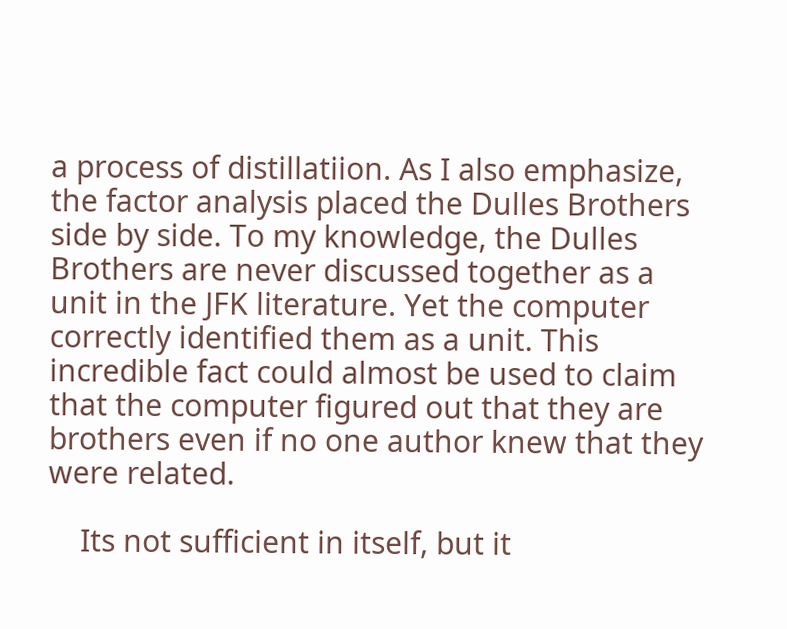a process of distillatiion. As I also emphasize, the factor analysis placed the Dulles Brothers side by side. To my knowledge, the Dulles Brothers are never discussed together as a unit in the JFK literature. Yet the computer correctly identified them as a unit. This incredible fact could almost be used to claim that the computer figured out that they are brothers even if no one author knew that they were related.

    Its not sufficient in itself, but it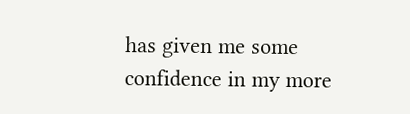has given me some confidence in my more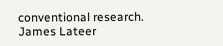conventional research. James Lateer